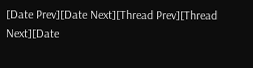[Date Prev][Date Next][Thread Prev][Thread Next][Date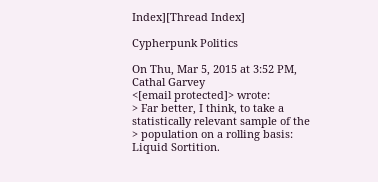Index][Thread Index]

Cypherpunk Politics

On Thu, Mar 5, 2015 at 3:52 PM, Cathal Garvey
<[email protected]> wrote:
> Far better, I think, to take a statistically relevant sample of the
> population on a rolling basis: Liquid Sortition.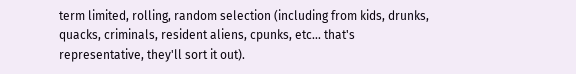term limited, rolling, random selection (including from kids, drunks,
quacks, criminals, resident aliens, cpunks, etc... that's
representative, they'll sort it out).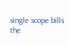single scope bills
the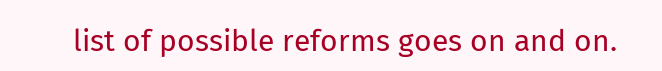list of possible reforms goes on and on.